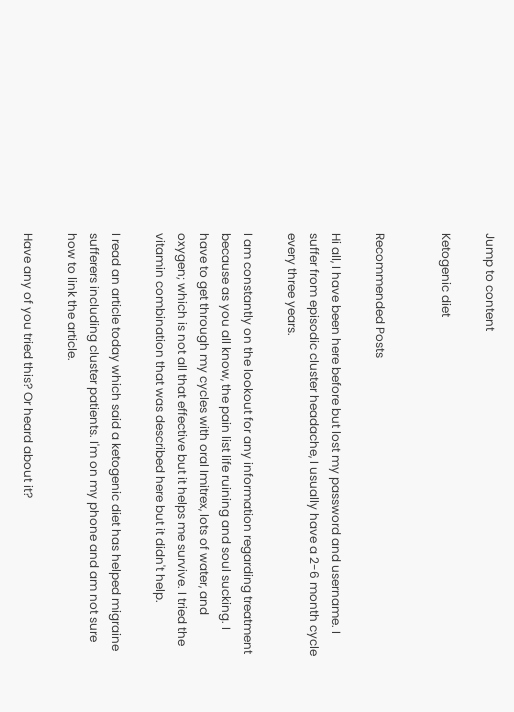Jump to content

Ketogenic diet


Recommended Posts

Hi all, I have been here before but lost my password and username. I suffer from episodic cluster headache, I usually have a 2-6 month cycle every three years.

I am constantly on the lookout for any information regarding treatment because as you all know, the pain list life ruining and soul sucking. I have to get through my cycles with oral Imitrex, lots of water, and oxygen; which is not all that effective but it helps me survive. I tried the vitamin combination that was described here but it didn't help.

I read an article today which said a ketogenic diet has helped migraine sufferers including cluster patients. I'm on my phone and am not sure how to link the article.

Have any of you tried this? Or heard about it?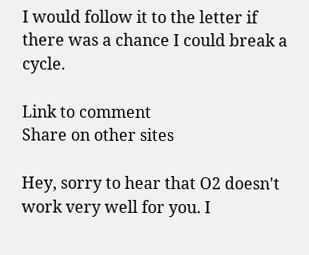I would follow it to the letter if there was a chance I could break a cycle.

Link to comment
Share on other sites

Hey, sorry to hear that O2 doesn't work very well for you. I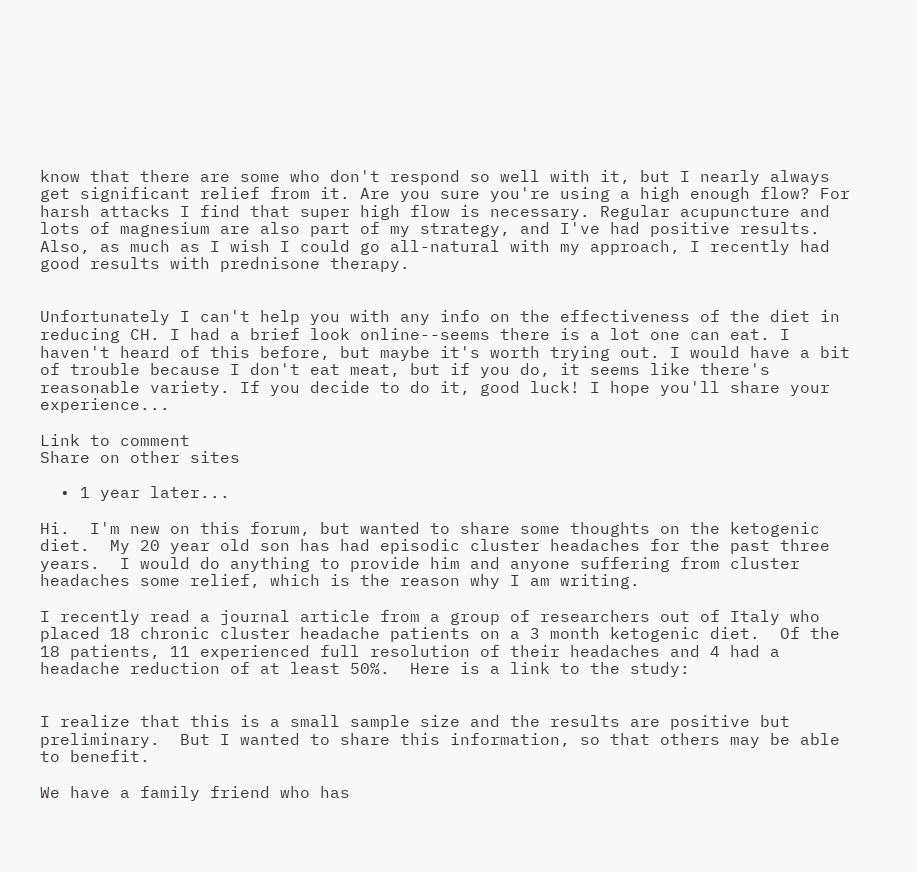know that there are some who don't respond so well with it, but I nearly always get significant relief from it. Are you sure you're using a high enough flow? For harsh attacks I find that super high flow is necessary. Regular acupuncture and lots of magnesium are also part of my strategy, and I've had positive results. Also, as much as I wish I could go all-natural with my approach, I recently had good results with prednisone therapy.


Unfortunately I can't help you with any info on the effectiveness of the diet in reducing CH. I had a brief look online--seems there is a lot one can eat. I haven't heard of this before, but maybe it's worth trying out. I would have a bit of trouble because I don't eat meat, but if you do, it seems like there's reasonable variety. If you decide to do it, good luck! I hope you'll share your experience...

Link to comment
Share on other sites

  • 1 year later...

Hi.  I'm new on this forum, but wanted to share some thoughts on the ketogenic diet.  My 20 year old son has had episodic cluster headaches for the past three years.  I would do anything to provide him and anyone suffering from cluster headaches some relief, which is the reason why I am writing.

I recently read a journal article from a group of researchers out of Italy who placed 18 chronic cluster headache patients on a 3 month ketogenic diet.  Of the 18 patients, 11 experienced full resolution of their headaches and 4 had a headache reduction of at least 50%.  Here is a link to the study:


I realize that this is a small sample size and the results are positive but preliminary.  But I wanted to share this information, so that others may be able to benefit.

We have a family friend who has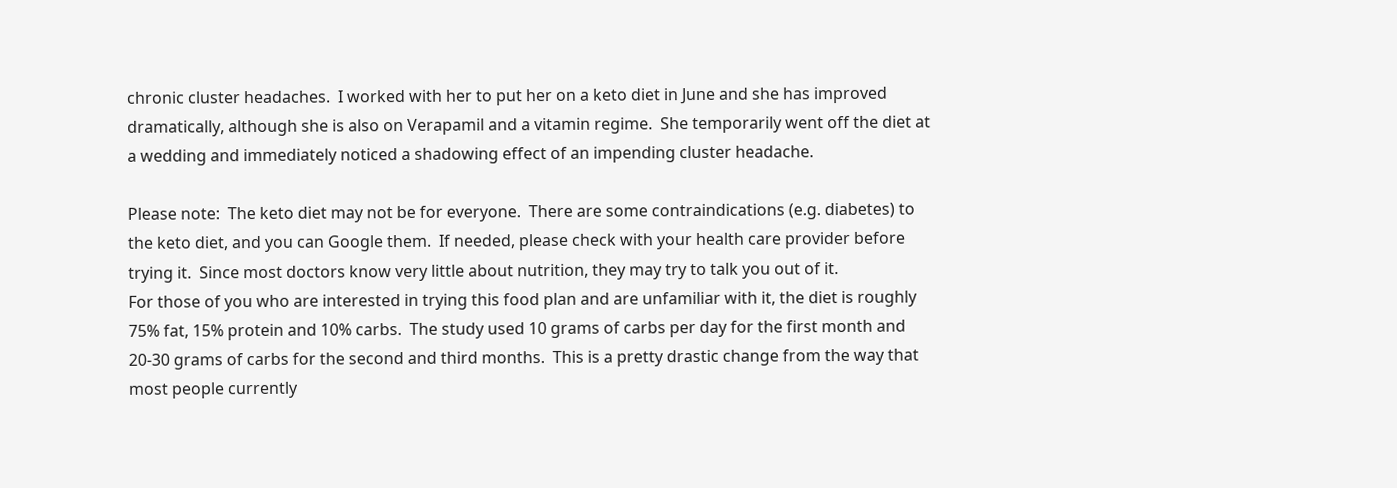chronic cluster headaches.  I worked with her to put her on a keto diet in June and she has improved dramatically, although she is also on Verapamil and a vitamin regime.  She temporarily went off the diet at a wedding and immediately noticed a shadowing effect of an impending cluster headache.

Please note:  The keto diet may not be for everyone.  There are some contraindications (e.g. diabetes) to the keto diet, and you can Google them.  If needed, please check with your health care provider before trying it.  Since most doctors know very little about nutrition, they may try to talk you out of it.
For those of you who are interested in trying this food plan and are unfamiliar with it, the diet is roughly 75% fat, 15% protein and 10% carbs.  The study used 10 grams of carbs per day for the first month and 20-30 grams of carbs for the second and third months.  This is a pretty drastic change from the way that most people currently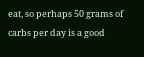eat, so perhaps 50 grams of carbs per day is a good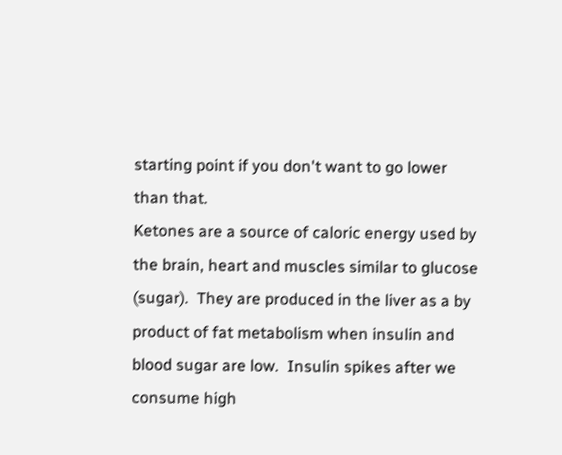starting point if you don't want to go lower than that.
Ketones are a source of caloric energy used by the brain, heart and muscles similar to glucose (sugar).  They are produced in the liver as a by product of fat metabolism when insulin and blood sugar are low.  Insulin spikes after we consume high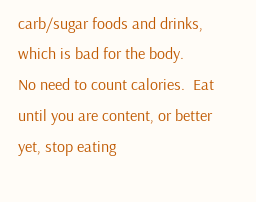carb/sugar foods and drinks, which is bad for the body.
No need to count calories.  Eat until you are content, or better yet, stop eating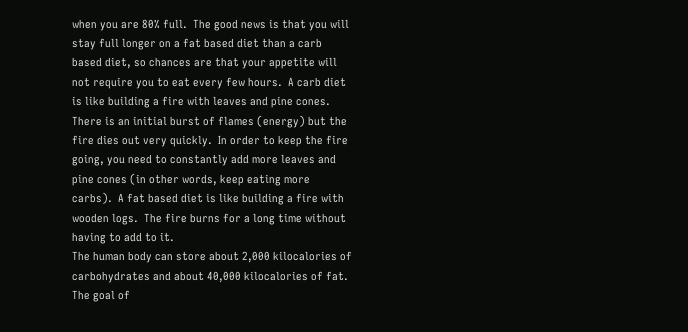when you are 80% full.  The good news is that you will stay full longer on a fat based diet than a carb based diet, so chances are that your appetite will not require you to eat every few hours.  A carb diet is like building a fire with leaves and pine cones.  There is an initial burst of flames (energy) but the fire dies out very quickly.  In order to keep the fire going, you need to constantly add more leaves and pine cones (in other words, keep eating more carbs).  A fat based diet is like building a fire with wooden logs.  The fire burns for a long time without having to add to it.
The human body can store about 2,000 kilocalories of carbohydrates and about 40,000 kilocalories of fat.  The goal of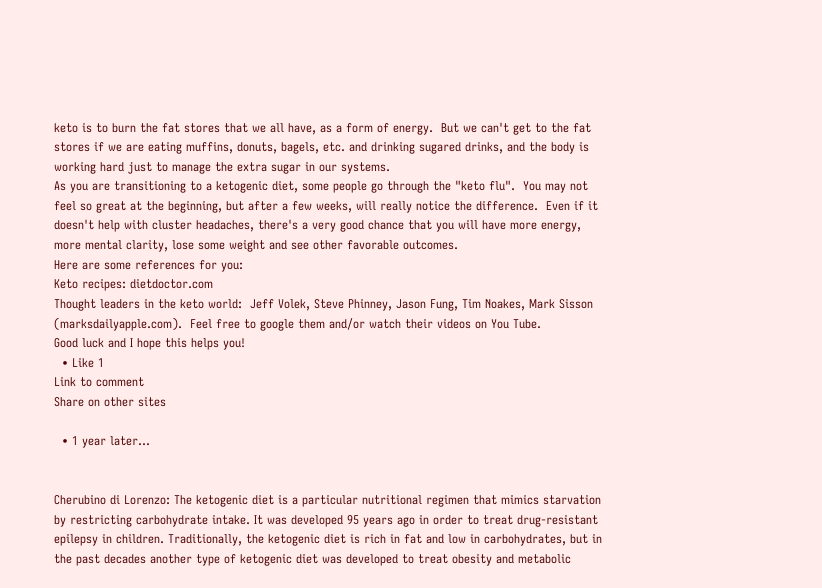keto is to burn the fat stores that we all have, as a form of energy.  But we can't get to the fat stores if we are eating muffins, donuts, bagels, etc. and drinking sugared drinks, and the body is working hard just to manage the extra sugar in our systems.
As you are transitioning to a ketogenic diet, some people go through the "keto flu".  You may not feel so great at the beginning, but after a few weeks, will really notice the difference.  Even if it doesn't help with cluster headaches, there's a very good chance that you will have more energy, more mental clarity, lose some weight and see other favorable outcomes.
Here are some references for you:
Keto recipes: dietdoctor.com
Thought leaders in the keto world:  Jeff Volek, Steve Phinney, Jason Fung, Tim Noakes, Mark Sisson (marksdailyapple.com).  Feel free to google them and/or watch their videos on You Tube.
Good luck and I hope this helps you!
  • Like 1
Link to comment
Share on other sites

  • 1 year later...


Cherubino di Lorenzo: The ketogenic diet is a particular nutritional regimen that mimics starvation by restricting carbohydrate intake. It was developed 95 years ago in order to treat drug-resistant epilepsy in children. Traditionally, the ketogenic diet is rich in fat and low in carbohydrates, but in the past decades another type of ketogenic diet was developed to treat obesity and metabolic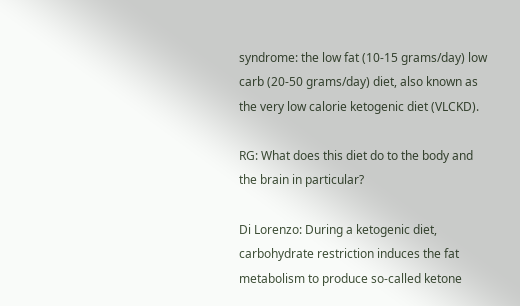syndrome: the low fat (10-15 grams/day) low carb (20-50 grams/day) diet, also known as the very low calorie ketogenic diet (VLCKD).

RG: What does this diet do to the body and the brain in particular?

Di Lorenzo: During a ketogenic diet, carbohydrate restriction induces the fat metabolism to produce so-called ketone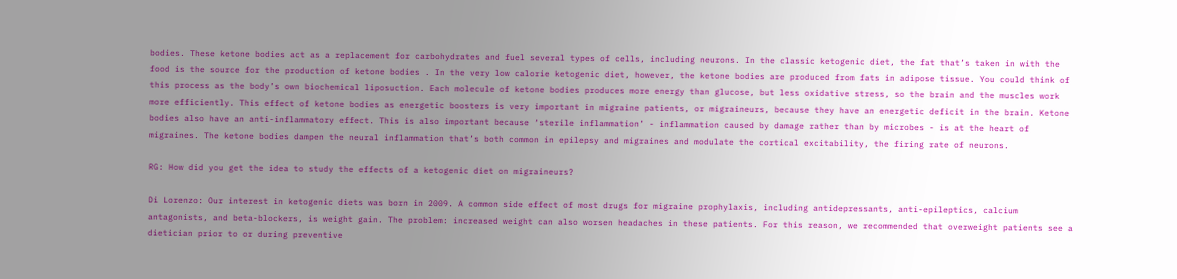bodies. These ketone bodies act as a replacement for carbohydrates and fuel several types of cells, including neurons. In the classic ketogenic diet, the fat that’s taken in with the food is the source for the production of ketone bodies . In the very low calorie ketogenic diet, however, the ketone bodies are produced from fats in adipose tissue. You could think of this process as the body’s own biochemical liposuction. Each molecule of ketone bodies produces more energy than glucose, but less oxidative stress, so the brain and the muscles work more efficiently. This effect of ketone bodies as energetic boosters is very important in migraine patients, or migraineurs, because they have an energetic deficit in the brain. Ketone bodies also have an anti-inflammatory effect. This is also important because ‘sterile inflammation’ - inflammation caused by damage rather than by microbes - is at the heart of migraines. The ketone bodies dampen the neural inflammation that’s both common in epilepsy and migraines and modulate the cortical excitability, the firing rate of neurons.

RG: How did you get the idea to study the effects of a ketogenic diet on migraineurs?

Di Lorenzo: Our interest in ketogenic diets was born in 2009. A common side effect of most drugs for migraine prophylaxis, including antidepressants, anti-epileptics, calcium antagonists, and beta-blockers, is weight gain. The problem: increased weight can also worsen headaches in these patients. For this reason, we recommended that overweight patients see a dietician prior to or during preventive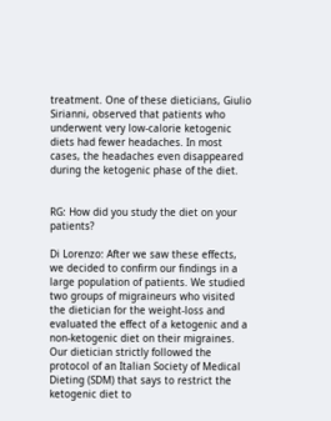treatment. One of these dieticians, Giulio Sirianni, observed that patients who underwent very low-calorie ketogenic diets had fewer headaches. In most cases, the headaches even disappeared during the ketogenic phase of the diet.


RG: How did you study the diet on your patients?

Di Lorenzo: After we saw these effects, we decided to confirm our findings in a large population of patients. We studied two groups of migraineurs who visited the dietician for the weight-loss and evaluated the effect of a ketogenic and a non-ketogenic diet on their migraines. Our dietician strictly followed the protocol of an Italian Society of Medical Dieting (SDM) that says to restrict the ketogenic diet to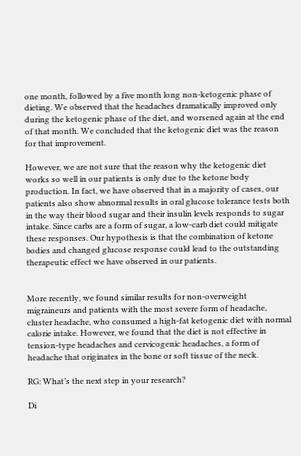one month, followed by a five month long non-ketogenic phase of dieting. We observed that the headaches dramatically improved only during the ketogenic phase of the diet, and worsened again at the end of that month. We concluded that the ketogenic diet was the reason for that improvement.

However, we are not sure that the reason why the ketogenic diet works so well in our patients is only due to the ketone body production. In fact, we have observed that in a majority of cases, our patients also show abnormal results in oral glucose tolerance tests both in the way their blood sugar and their insulin levels responds to sugar intake. Since carbs are a form of sugar, a low-carb diet could mitigate these responses. Our hypothesis is that the combination of ketone bodies and changed glucose response could lead to the outstanding therapeutic effect we have observed in our patients.


More recently, we found similar results for non-overweight migraineurs and patients with the most severe form of headache, cluster headache, who consumed a high-fat ketogenic diet with normal calorie intake. However, we found that the diet is not effective in tension-type headaches and cervicogenic headaches, a form of headache that originates in the bone or soft tissue of the neck.

RG: What’s the next step in your research?

Di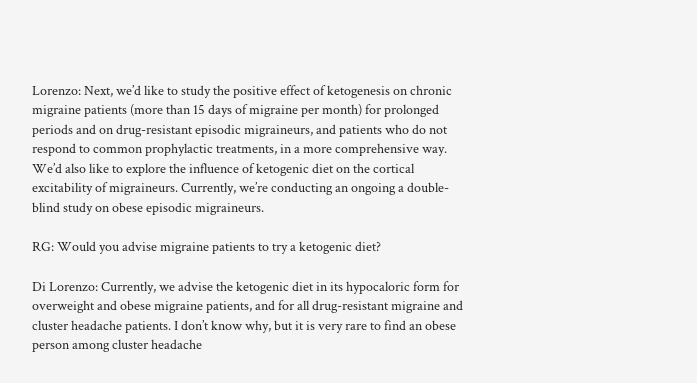Lorenzo: Next, we’d like to study the positive effect of ketogenesis on chronic migraine patients (more than 15 days of migraine per month) for prolonged periods and on drug-resistant episodic migraineurs, and patients who do not respond to common prophylactic treatments, in a more comprehensive way. We’d also like to explore the influence of ketogenic diet on the cortical excitability of migraineurs. Currently, we’re conducting an ongoing a double-blind study on obese episodic migraineurs.

RG: Would you advise migraine patients to try a ketogenic diet?

Di Lorenzo: Currently, we advise the ketogenic diet in its hypocaloric form for overweight and obese migraine patients, and for all drug-resistant migraine and cluster headache patients. I don’t know why, but it is very rare to find an obese person among cluster headache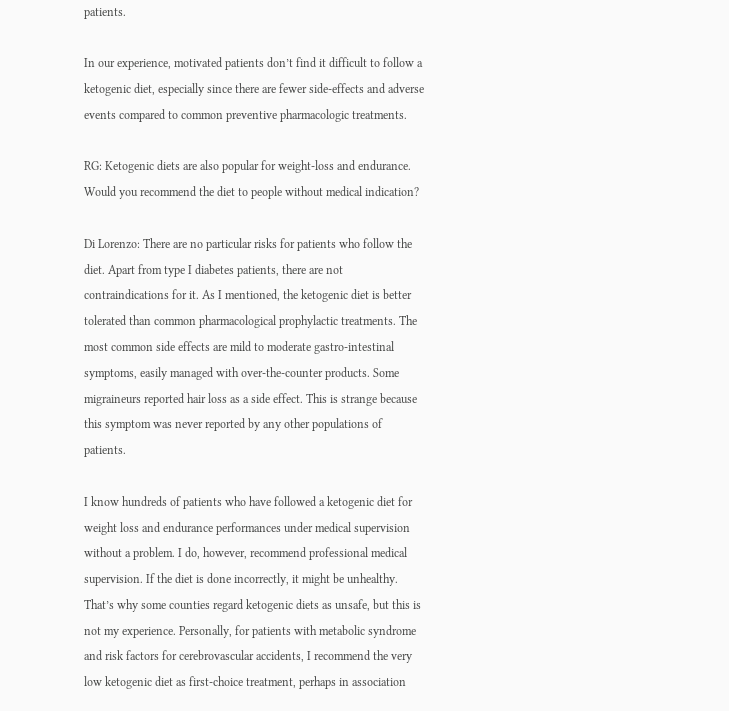patients.

In our experience, motivated patients don’t find it difficult to follow a ketogenic diet, especially since there are fewer side-effects and adverse events compared to common preventive pharmacologic treatments.

RG: Ketogenic diets are also popular for weight-loss and endurance. Would you recommend the diet to people without medical indication?

Di Lorenzo: There are no particular risks for patients who follow the diet. Apart from type I diabetes patients, there are not contraindications for it. As I mentioned, the ketogenic diet is better tolerated than common pharmacological prophylactic treatments. The most common side effects are mild to moderate gastro-intestinal symptoms, easily managed with over-the-counter products. Some migraineurs reported hair loss as a side effect. This is strange because this symptom was never reported by any other populations of patients.

I know hundreds of patients who have followed a ketogenic diet for weight loss and endurance performances under medical supervision without a problem. I do, however, recommend professional medical supervision. If the diet is done incorrectly, it might be unhealthy. That’s why some counties regard ketogenic diets as unsafe, but this is not my experience. Personally, for patients with metabolic syndrome and risk factors for cerebrovascular accidents, I recommend the very low ketogenic diet as first-choice treatment, perhaps in association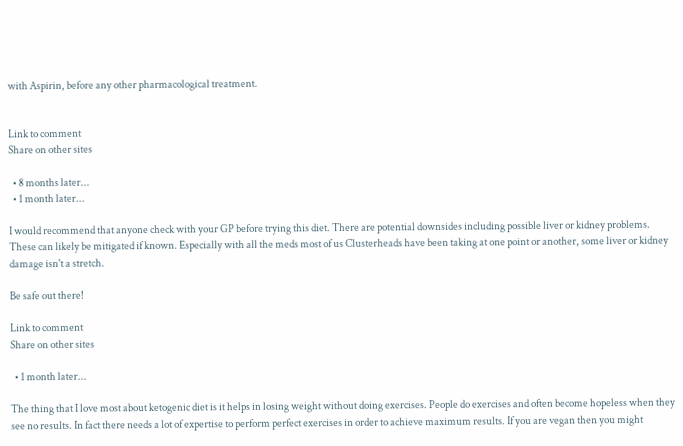with Aspirin, before any other pharmacological treatment.


Link to comment
Share on other sites

  • 8 months later...
  • 1 month later...

I would recommend that anyone check with your GP before trying this diet. There are potential downsides including possible liver or kidney problems. These can likely be mitigated if known. Especially with all the meds most of us Clusterheads have been taking at one point or another, some liver or kidney damage isn't a stretch.

Be safe out there!

Link to comment
Share on other sites

  • 1 month later...

The thing that I love most about ketogenic diet is it helps in losing weight without doing exercises. People do exercises and often become hopeless when they see no results. In fact there needs a lot of expertise to perform perfect exercises in order to achieve maximum results. If you are vegan then you might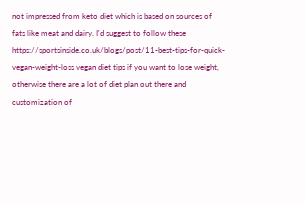not impressed from keto diet which is based on sources of fats like meat and dairy. I'd suggest to follow these https://sportsinside.co.uk/blogs/post/11-best-tips-for-quick-vegan-weight-loss vegan diet tips if you want to lose weight, otherwise there are a lot of diet plan out there and customization of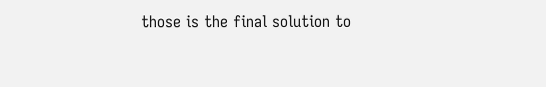those is the final solution to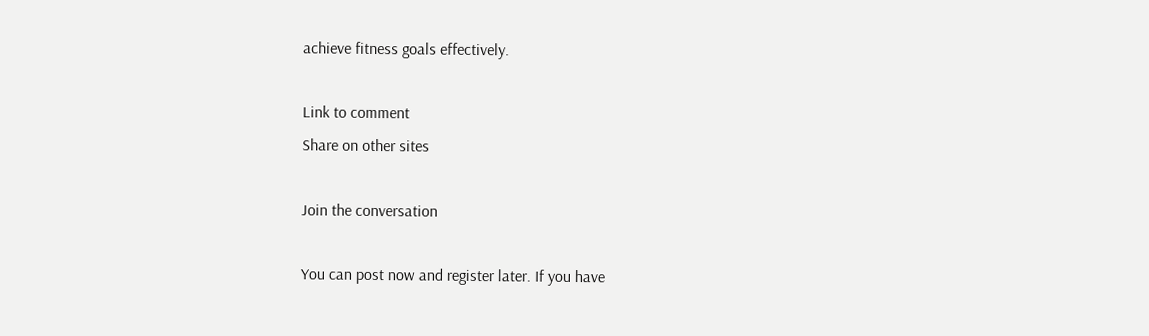achieve fitness goals effectively.

Link to comment
Share on other sites

Join the conversation

You can post now and register later. If you have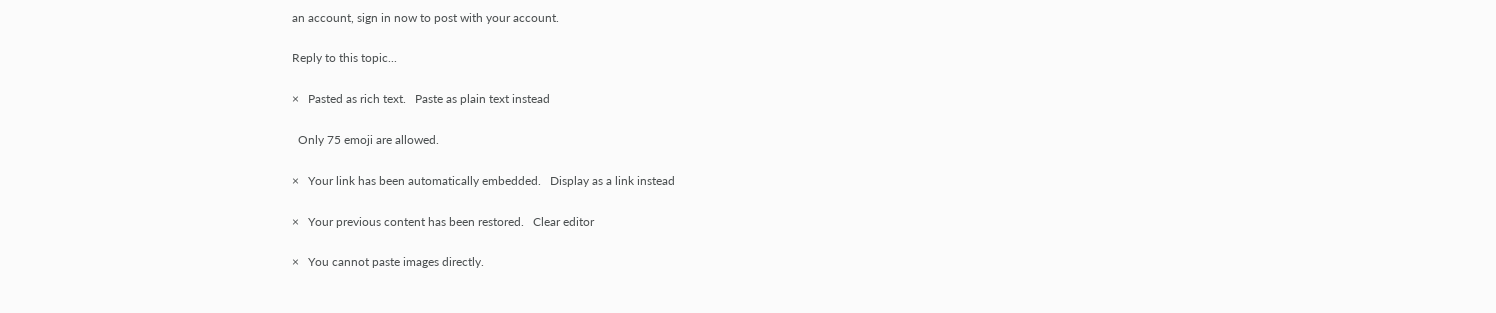an account, sign in now to post with your account.

Reply to this topic...

×   Pasted as rich text.   Paste as plain text instead

  Only 75 emoji are allowed.

×   Your link has been automatically embedded.   Display as a link instead

×   Your previous content has been restored.   Clear editor

×   You cannot paste images directly.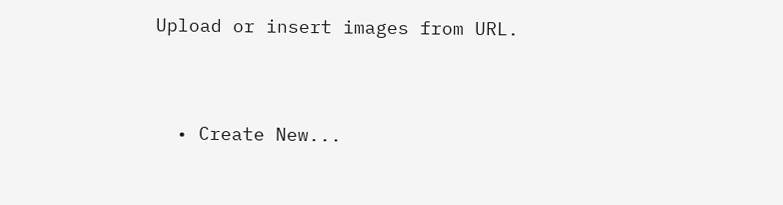Upload or insert images from URL.


  • Create New...